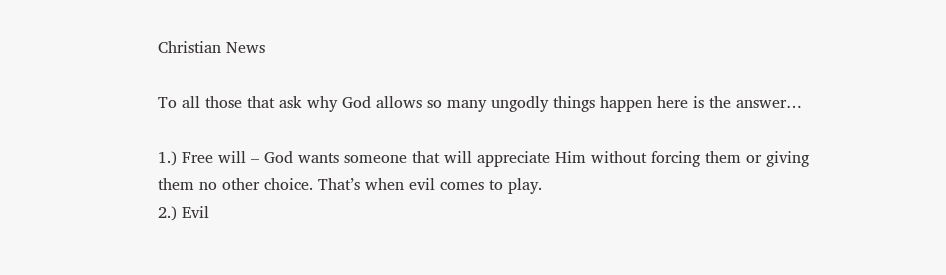Christian News

To all those that ask why God allows so many ungodly things happen here is the answer…

1.) Free will – God wants someone that will appreciate Him without forcing them or giving them no other choice. That’s when evil comes to play.
2.) Evil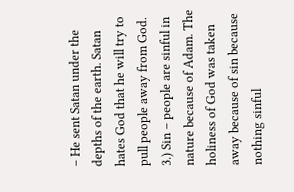– He sent Satan under the depths of the earth. Satan hates God that he will try to pull people away from God.
3.) Sin – people are sinful in nature because of Adam. The holiness of God was taken away because of sin because nothing sinful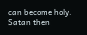can become holy. Satan then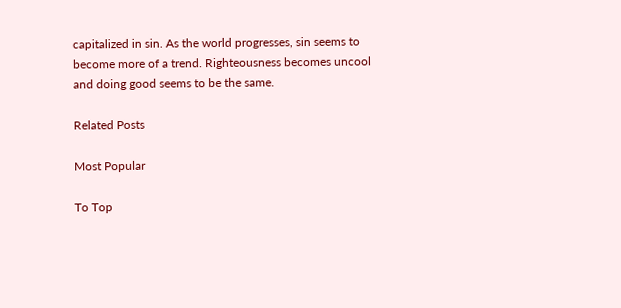capitalized in sin. As the world progresses, sin seems to become more of a trend. Righteousness becomes uncool and doing good seems to be the same.

Related Posts

Most Popular

To Top